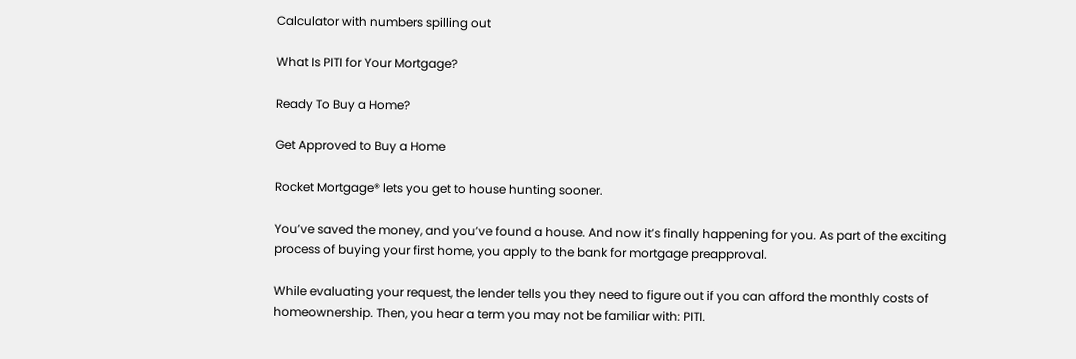Calculator with numbers spilling out

What Is PITI for Your Mortgage?

Ready To Buy a Home?

Get Approved to Buy a Home

Rocket Mortgage® lets you get to house hunting sooner.

You’ve saved the money, and you’ve found a house. And now it’s finally happening for you. As part of the exciting process of buying your first home, you apply to the bank for mortgage preapproval.

While evaluating your request, the lender tells you they need to figure out if you can afford the monthly costs of homeownership. Then, you hear a term you may not be familiar with: PITI.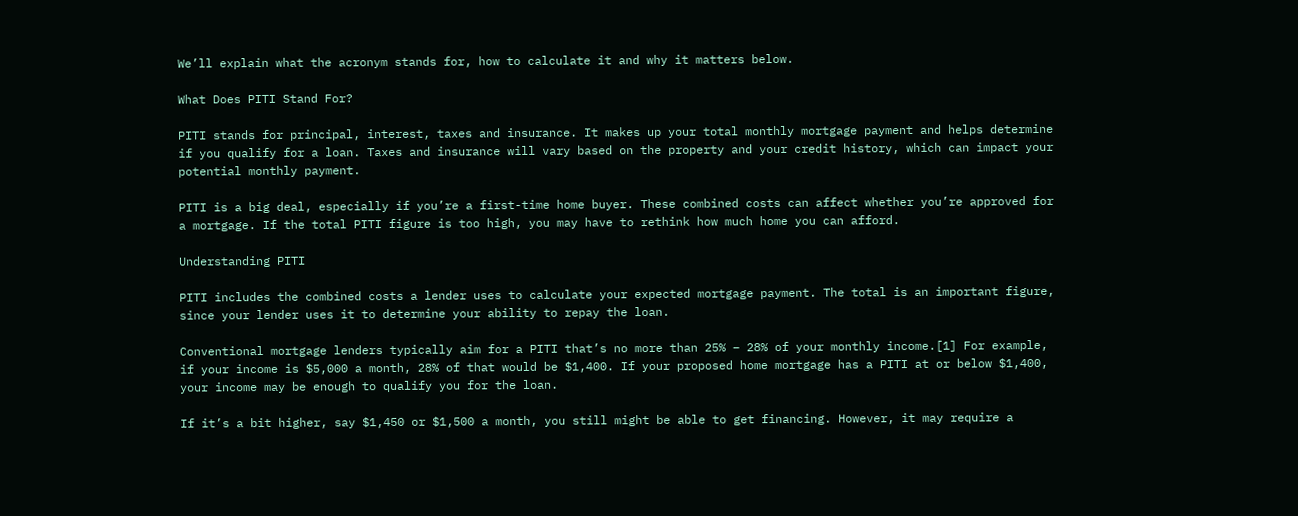We’ll explain what the acronym stands for, how to calculate it and why it matters below.

What Does PITI Stand For?

PITI stands for principal, interest, taxes and insurance. It makes up your total monthly mortgage payment and helps determine if you qualify for a loan. Taxes and insurance will vary based on the property and your credit history, which can impact your potential monthly payment.

PITI is a big deal, especially if you’re a first-time home buyer. These combined costs can affect whether you’re approved for a mortgage. If the total PITI figure is too high, you may have to rethink how much home you can afford.

Understanding PITI

PITI includes the combined costs a lender uses to calculate your expected mortgage payment. The total is an important figure, since your lender uses it to determine your ability to repay the loan.

Conventional mortgage lenders typically aim for a PITI that’s no more than 25% – 28% of your monthly income.[1] For example, if your income is $5,000 a month, 28% of that would be $1,400. If your proposed home mortgage has a PITI at or below $1,400, your income may be enough to qualify you for the loan.

If it’s a bit higher, say $1,450 or $1,500 a month, you still might be able to get financing. However, it may require a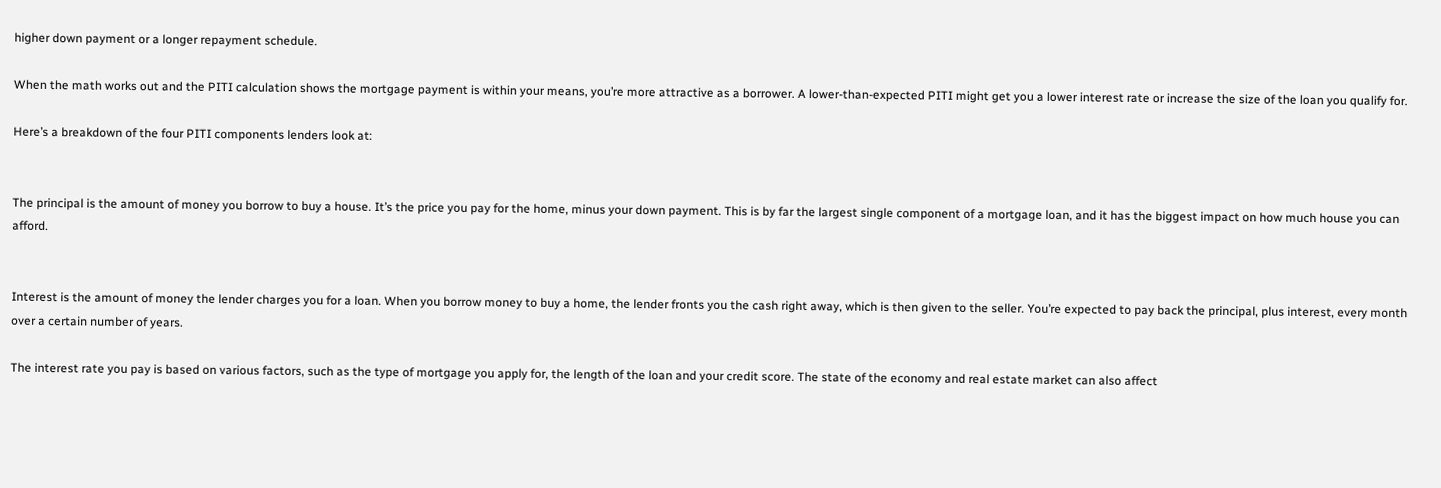higher down payment or a longer repayment schedule.

When the math works out and the PITI calculation shows the mortgage payment is within your means, you’re more attractive as a borrower. A lower-than-expected PITI might get you a lower interest rate or increase the size of the loan you qualify for.

Here’s a breakdown of the four PITI components lenders look at:


The principal is the amount of money you borrow to buy a house. It’s the price you pay for the home, minus your down payment. This is by far the largest single component of a mortgage loan, and it has the biggest impact on how much house you can afford.


Interest is the amount of money the lender charges you for a loan. When you borrow money to buy a home, the lender fronts you the cash right away, which is then given to the seller. You’re expected to pay back the principal, plus interest, every month over a certain number of years.

The interest rate you pay is based on various factors, such as the type of mortgage you apply for, the length of the loan and your credit score. The state of the economy and real estate market can also affect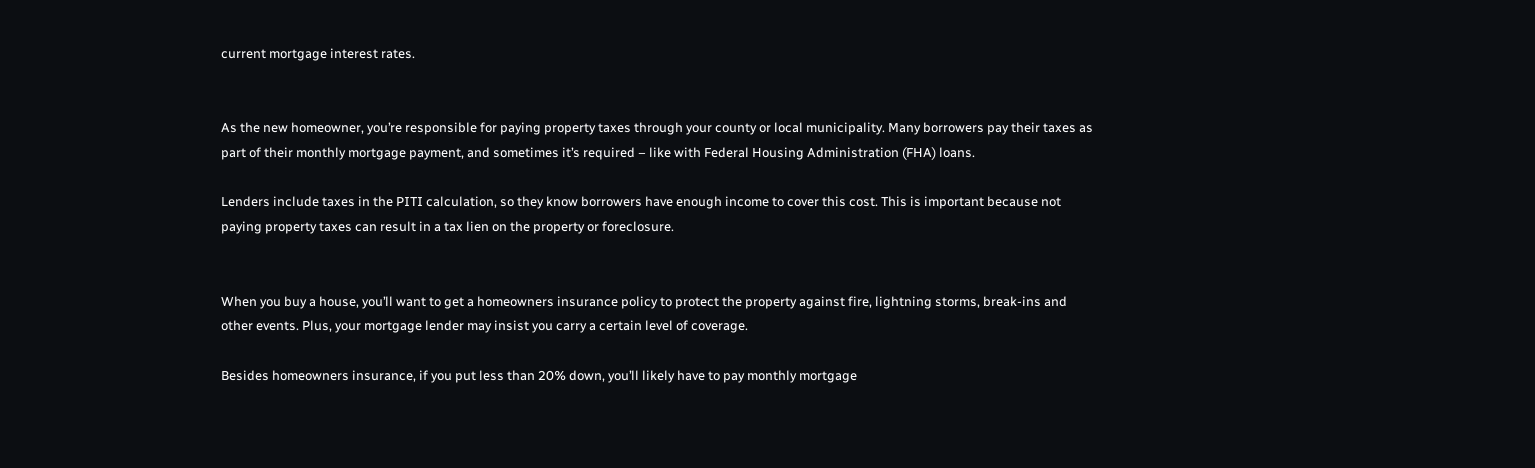current mortgage interest rates.


As the new homeowner, you’re responsible for paying property taxes through your county or local municipality. Many borrowers pay their taxes as part of their monthly mortgage payment, and sometimes it’s required – like with Federal Housing Administration (FHA) loans.

Lenders include taxes in the PITI calculation, so they know borrowers have enough income to cover this cost. This is important because not paying property taxes can result in a tax lien on the property or foreclosure.


When you buy a house, you’ll want to get a homeowners insurance policy to protect the property against fire, lightning storms, break-ins and other events. Plus, your mortgage lender may insist you carry a certain level of coverage.

Besides homeowners insurance, if you put less than 20% down, you’ll likely have to pay monthly mortgage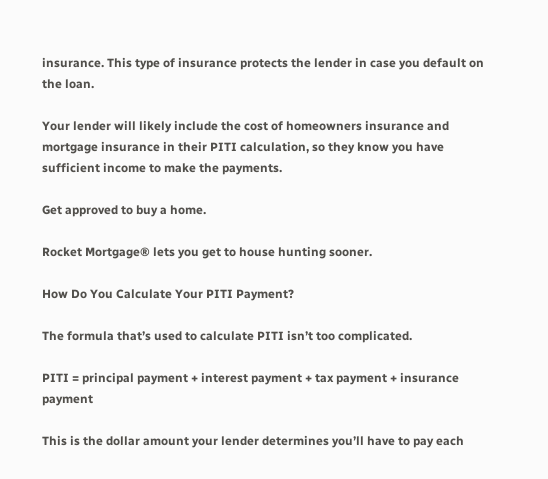insurance. This type of insurance protects the lender in case you default on the loan.

Your lender will likely include the cost of homeowners insurance and mortgage insurance in their PITI calculation, so they know you have sufficient income to make the payments.

Get approved to buy a home.

Rocket Mortgage® lets you get to house hunting sooner.

How Do You Calculate Your PITI Payment?

The formula that’s used to calculate PITI isn’t too complicated.

PITI = principal payment + interest payment + tax payment + insurance payment

This is the dollar amount your lender determines you’ll have to pay each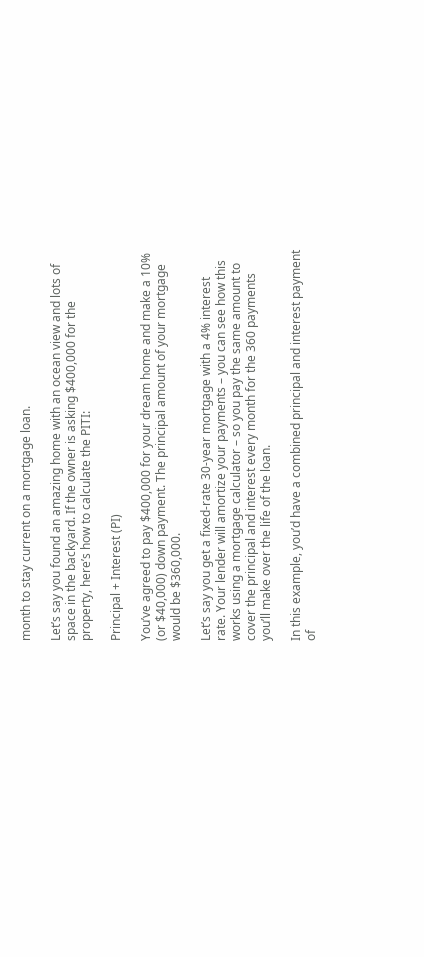month to stay current on a mortgage loan.

Let’s say you found an amazing home with an ocean view and lots of space in the backyard. If the owner is asking $400,000 for the property, here’s how to calculate the PITI:

Principal + Interest (PI)

You’ve agreed to pay $400,000 for your dream home and make a 10% (or $40,000) down payment. The principal amount of your mortgage would be $360,000.

Let’s say you get a fixed-rate 30-year mortgage with a 4% interest rate. Your lender will amortize your payments – you can see how this works using a mortgage calculator – so you pay the same amount to cover the principal and interest every month for the 360 payments you’ll make over the life of the loan.

In this example, you’d have a combined principal and interest payment of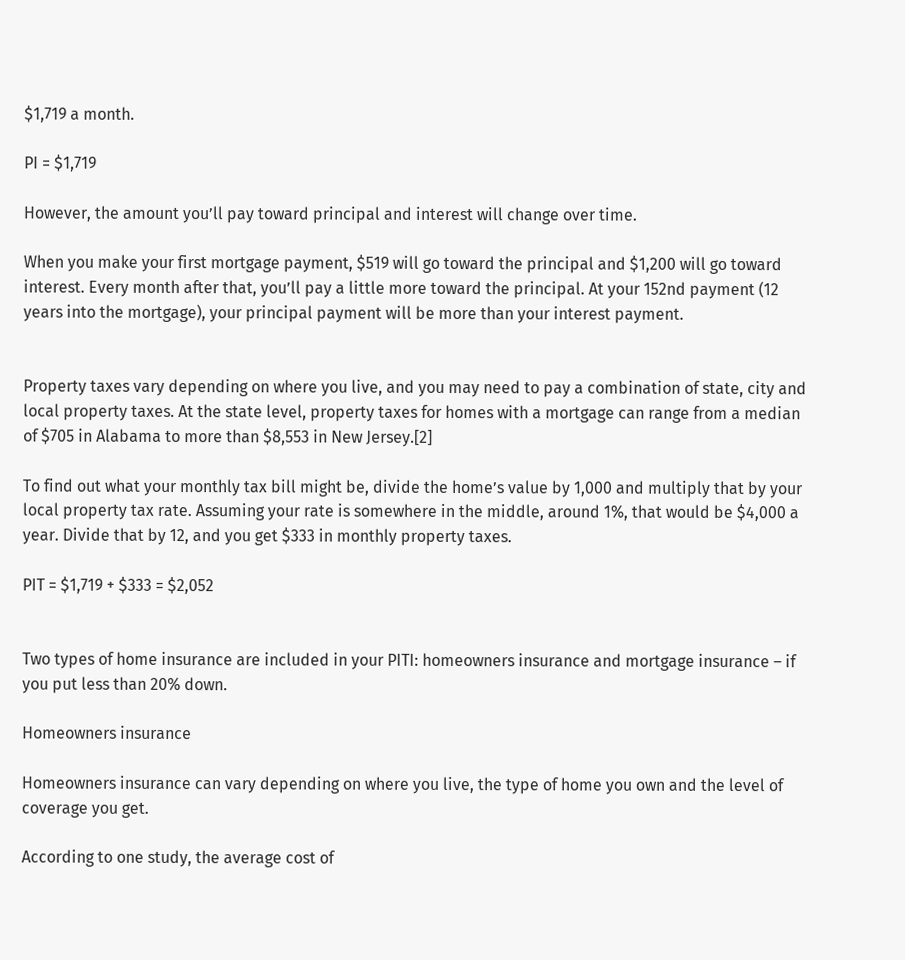$1,719 a month.

PI = $1,719

However, the amount you’ll pay toward principal and interest will change over time.

When you make your first mortgage payment, $519 will go toward the principal and $1,200 will go toward interest. Every month after that, you’ll pay a little more toward the principal. At your 152nd payment (12 years into the mortgage), your principal payment will be more than your interest payment.


Property taxes vary depending on where you live, and you may need to pay a combination of state, city and local property taxes. At the state level, property taxes for homes with a mortgage can range from a median of $705 in Alabama to more than $8,553 in New Jersey.[2]

To find out what your monthly tax bill might be, divide the home’s value by 1,000 and multiply that by your local property tax rate. Assuming your rate is somewhere in the middle, around 1%, that would be $4,000 a year. Divide that by 12, and you get $333 in monthly property taxes.

PIT = $1,719 + $333 = $2,052


Two types of home insurance are included in your PITI: homeowners insurance and mortgage insurance – if you put less than 20% down.

Homeowners insurance

Homeowners insurance can vary depending on where you live, the type of home you own and the level of coverage you get.

According to one study, the average cost of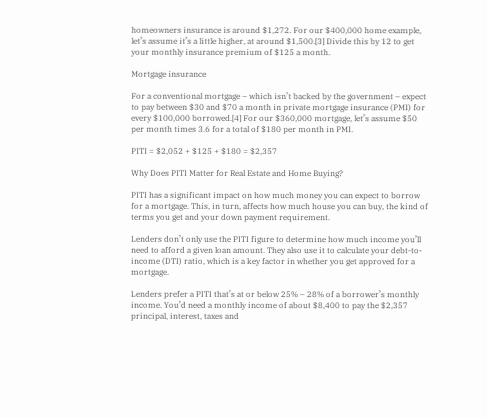homeowners insurance is around $1,272. For our $400,000 home example, let’s assume it’s a little higher, at around $1,500.[3] Divide this by 12 to get your monthly insurance premium of $125 a month.

Mortgage insurance

For a conventional mortgage – which isn’t backed by the government – expect to pay between $30 and $70 a month in private mortgage insurance (PMI) for every $100,000 borrowed.[4] For our $360,000 mortgage, let’s assume $50 per month times 3.6 for a total of $180 per month in PMI.

PITI = $2,052 + $125 + $180 = $2,357

Why Does PITI Matter for Real Estate and Home Buying?

PITI has a significant impact on how much money you can expect to borrow for a mortgage. This, in turn, affects how much house you can buy, the kind of terms you get and your down payment requirement.

Lenders don’t only use the PITI figure to determine how much income you’ll need to afford a given loan amount. They also use it to calculate your debt-to-income (DTI) ratio, which is a key factor in whether you get approved for a mortgage.

Lenders prefer a PITI that’s at or below 25% – 28% of a borrower’s monthly income. You’d need a monthly income of about $8,400 to pay the $2,357 principal, interest, taxes and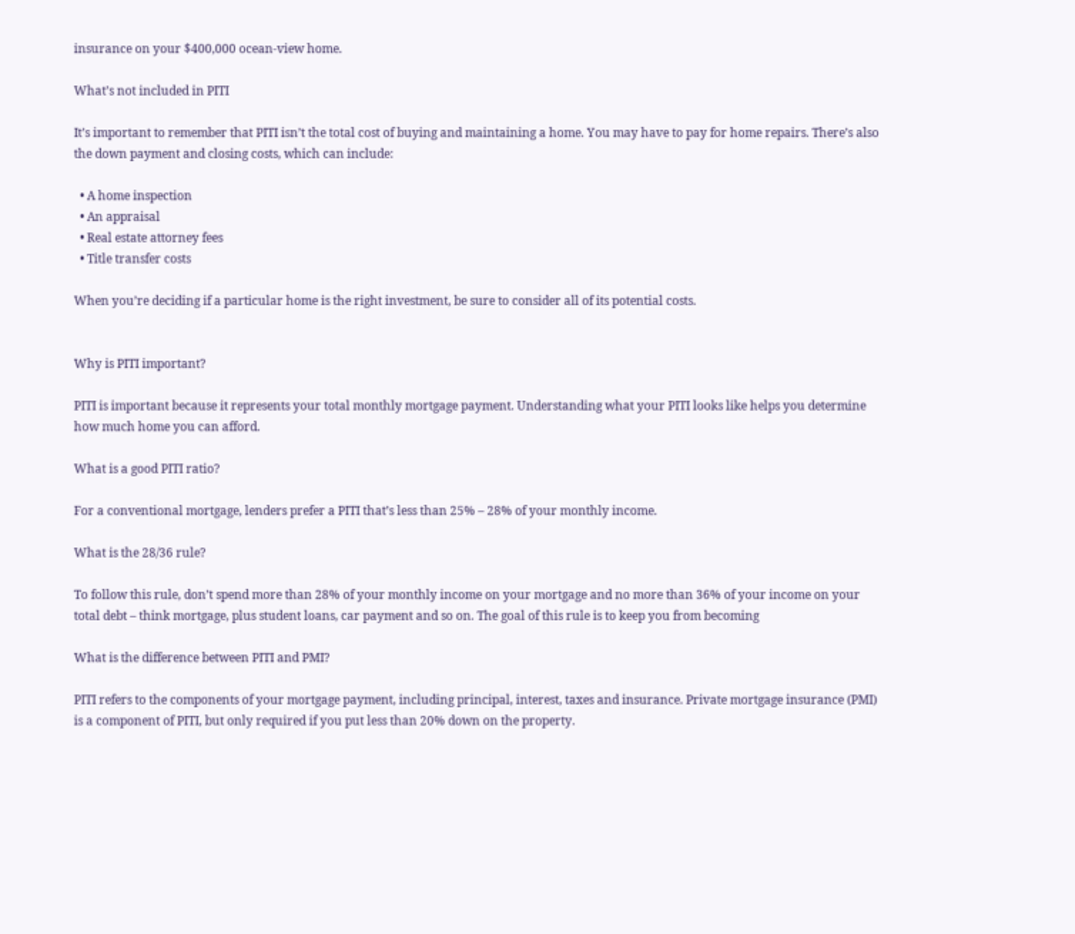insurance on your $400,000 ocean-view home.

What’s not included in PITI

It’s important to remember that PITI isn’t the total cost of buying and maintaining a home. You may have to pay for home repairs. There’s also the down payment and closing costs, which can include:

  • A home inspection
  • An appraisal
  • Real estate attorney fees
  • Title transfer costs

When you’re deciding if a particular home is the right investment, be sure to consider all of its potential costs.


Why is PITI important?

PITI is important because it represents your total monthly mortgage payment. Understanding what your PITI looks like helps you determine how much home you can afford.

What is a good PITI ratio?

For a conventional mortgage, lenders prefer a PITI that’s less than 25% – 28% of your monthly income.

What is the 28/36 rule?

To follow this rule, don’t spend more than 28% of your monthly income on your mortgage and no more than 36% of your income on your total debt – think mortgage, plus student loans, car payment and so on. The goal of this rule is to keep you from becoming

What is the difference between PITI and PMI?

PITI refers to the components of your mortgage payment, including principal, interest, taxes and insurance. Private mortgage insurance (PMI) is a component of PITI, but only required if you put less than 20% down on the property.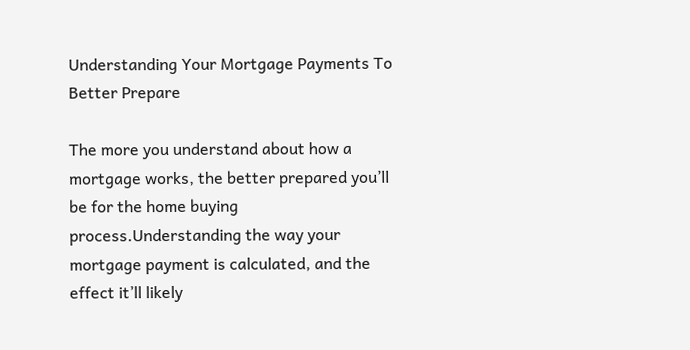Understanding Your Mortgage Payments To Better Prepare

The more you understand about how a mortgage works, the better prepared you’ll be for the home buying process.Understanding the way your mortgage payment is calculated, and the effect it’ll likely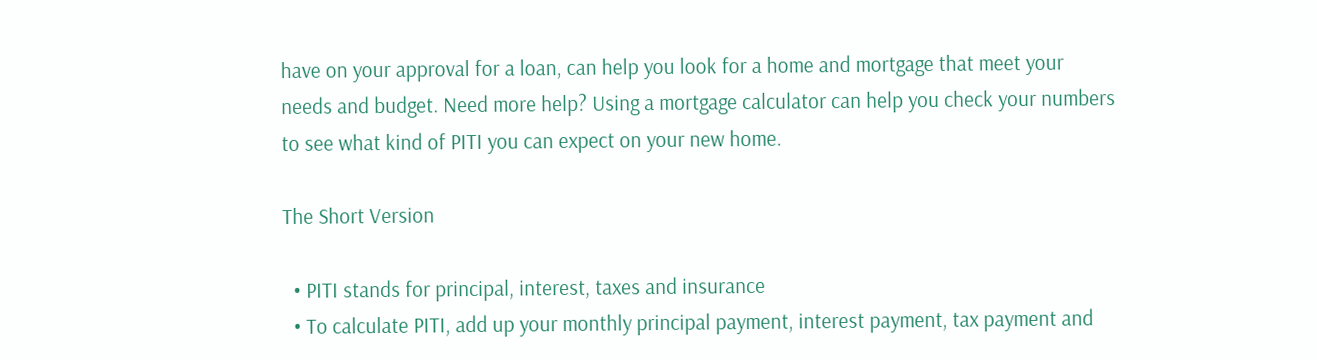have on your approval for a loan, can help you look for a home and mortgage that meet your needs and budget. Need more help? Using a mortgage calculator can help you check your numbers to see what kind of PITI you can expect on your new home.

The Short Version

  • PITI stands for principal, interest, taxes and insurance
  • To calculate PITI, add up your monthly principal payment, interest payment, tax payment and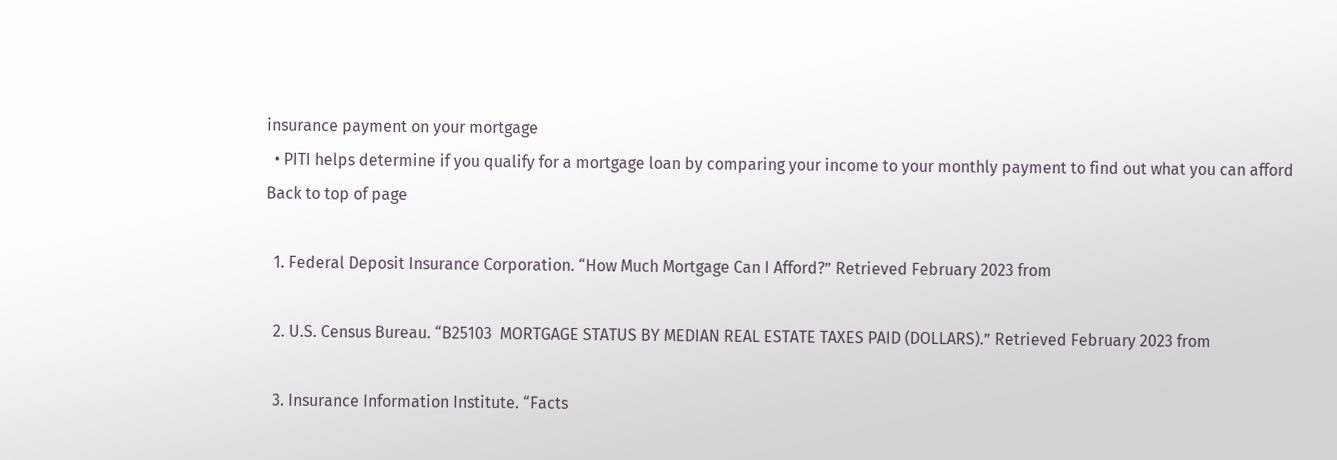insurance payment on your mortgage
  • PITI helps determine if you qualify for a mortgage loan by comparing your income to your monthly payment to find out what you can afford
Back to top of page

  1. Federal Deposit Insurance Corporation. “How Much Mortgage Can I Afford?” Retrieved February 2023 from

  2. U.S. Census Bureau. “B25103  MORTGAGE STATUS BY MEDIAN REAL ESTATE TAXES PAID (DOLLARS).” Retrieved February 2023 from

  3. Insurance Information Institute. “Facts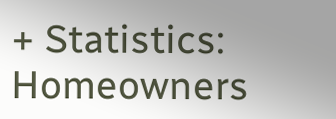+ Statistics: Homeowners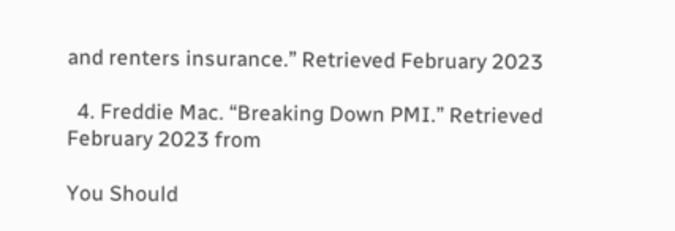and renters insurance.” Retrieved February 2023

  4. Freddie Mac. “Breaking Down PMI.” Retrieved February 2023 from

You Should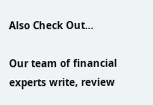Also Check Out…

Our team of financial experts write, review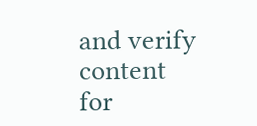and verify content for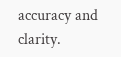accuracy and clarity.